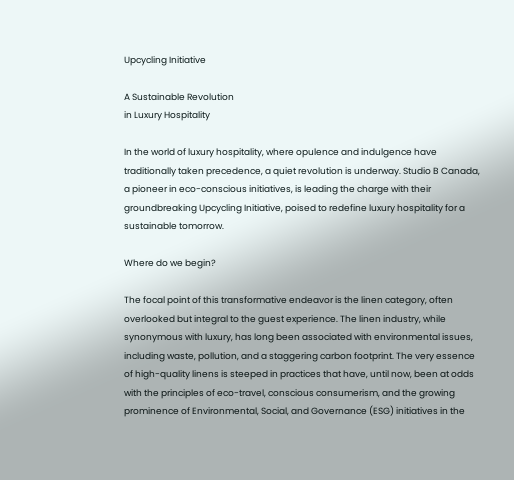Upcycling Initiative

A Sustainable Revolution
in Luxury Hospitality

In the world of luxury hospitality, where opulence and indulgence have traditionally taken precedence, a quiet revolution is underway. Studio B Canada, a pioneer in eco-conscious initiatives, is leading the charge with their groundbreaking Upcycling Initiative, poised to redefine luxury hospitality for a sustainable tomorrow.

Where do we begin?

The focal point of this transformative endeavor is the linen category, often overlooked but integral to the guest experience. The linen industry, while synonymous with luxury, has long been associated with environmental issues, including waste, pollution, and a staggering carbon footprint. The very essence of high-quality linens is steeped in practices that have, until now, been at odds with the principles of eco-travel, conscious consumerism, and the growing prominence of Environmental, Social, and Governance (ESG) initiatives in the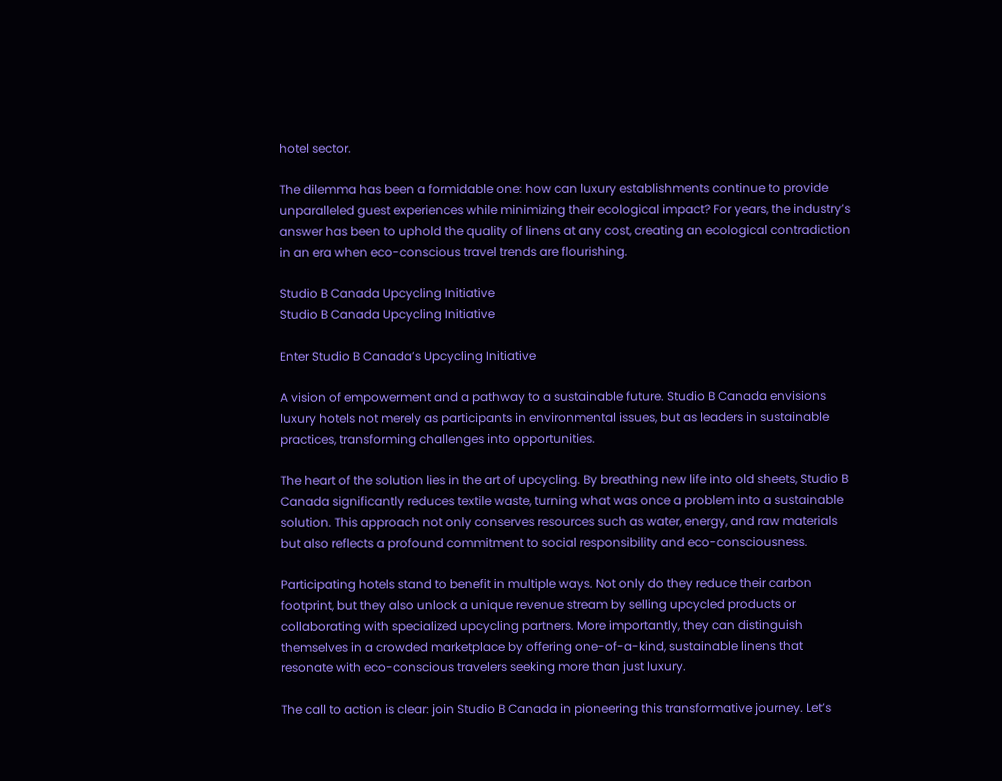hotel sector.

The dilemma has been a formidable one: how can luxury establishments continue to provide unparalleled guest experiences while minimizing their ecological impact? For years, the industry’s answer has been to uphold the quality of linens at any cost, creating an ecological contradiction in an era when eco-conscious travel trends are flourishing.

Studio B Canada Upcycling Initiative
Studio B Canada Upcycling Initiative

Enter Studio B Canada’s Upcycling Initiative

A vision of empowerment and a pathway to a sustainable future. Studio B Canada envisions luxury hotels not merely as participants in environmental issues, but as leaders in sustainable practices, transforming challenges into opportunities.

The heart of the solution lies in the art of upcycling. By breathing new life into old sheets, Studio B Canada significantly reduces textile waste, turning what was once a problem into a sustainable solution. This approach not only conserves resources such as water, energy, and raw materials but also reflects a profound commitment to social responsibility and eco-consciousness.

Participating hotels stand to benefit in multiple ways. Not only do they reduce their carbon footprint, but they also unlock a unique revenue stream by selling upcycled products or collaborating with specialized upcycling partners. More importantly, they can distinguish themselves in a crowded marketplace by offering one-of-a-kind, sustainable linens that resonate with eco-conscious travelers seeking more than just luxury.

The call to action is clear: join Studio B Canada in pioneering this transformative journey. Let’s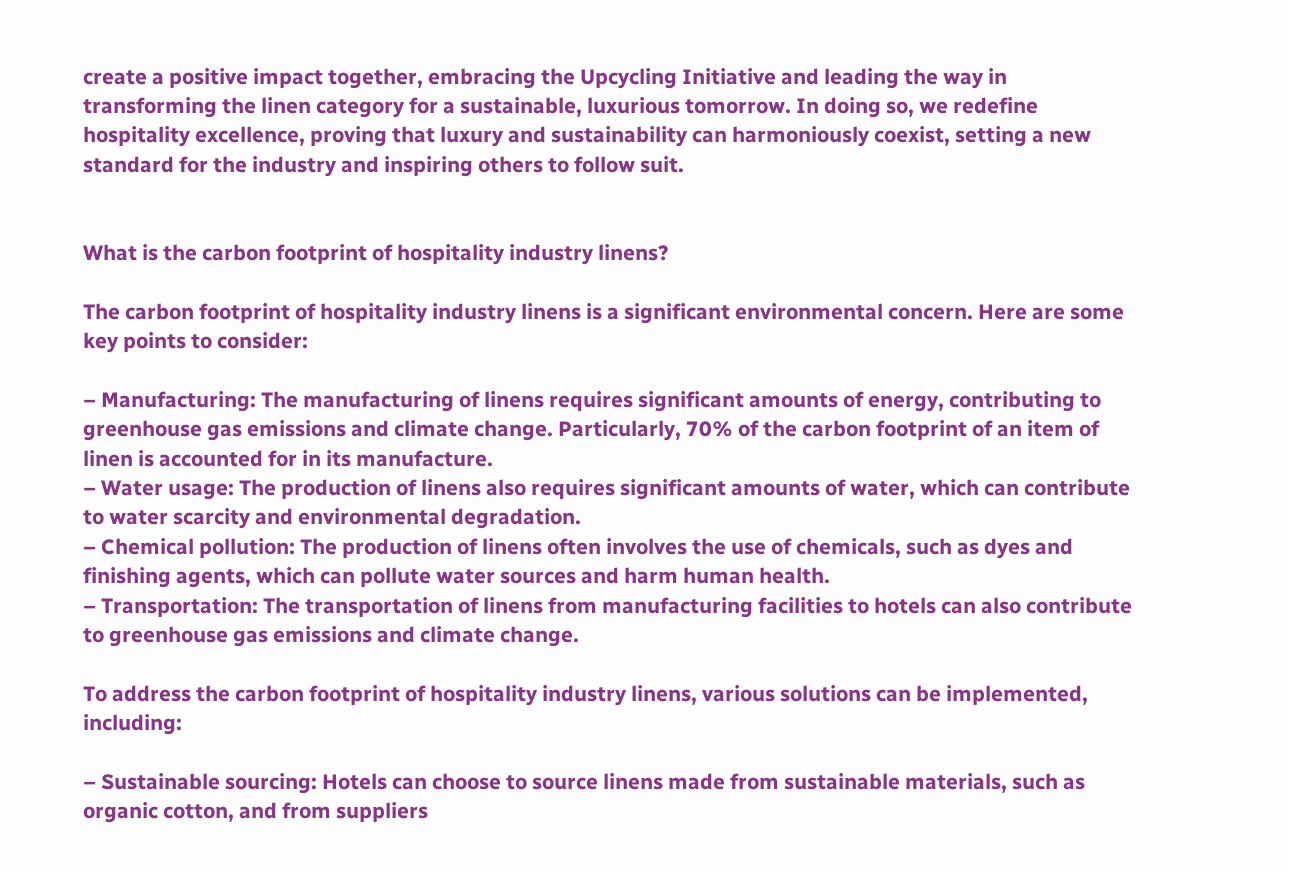create a positive impact together, embracing the Upcycling Initiative and leading the way in transforming the linen category for a sustainable, luxurious tomorrow. In doing so, we redefine hospitality excellence, proving that luxury and sustainability can harmoniously coexist, setting a new standard for the industry and inspiring others to follow suit.


What is the carbon footprint of hospitality industry linens?

The carbon footprint of hospitality industry linens is a significant environmental concern. Here are some key points to consider:

– Manufacturing: The manufacturing of linens requires significant amounts of energy, contributing to greenhouse gas emissions and climate change. Particularly, 70% of the carbon footprint of an item of linen is accounted for in its manufacture.
– Water usage: The production of linens also requires significant amounts of water, which can contribute to water scarcity and environmental degradation.
– Chemical pollution: The production of linens often involves the use of chemicals, such as dyes and finishing agents, which can pollute water sources and harm human health.
– Transportation: The transportation of linens from manufacturing facilities to hotels can also contribute to greenhouse gas emissions and climate change.

To address the carbon footprint of hospitality industry linens, various solutions can be implemented, including:

– Sustainable sourcing: Hotels can choose to source linens made from sustainable materials, such as organic cotton, and from suppliers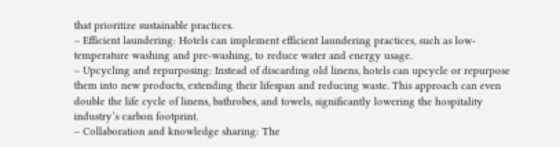that prioritize sustainable practices.
– Efficient laundering: Hotels can implement efficient laundering practices, such as low-temperature washing and pre-washing, to reduce water and energy usage.
– Upcycling and repurposing: Instead of discarding old linens, hotels can upcycle or repurpose them into new products, extending their lifespan and reducing waste. This approach can even double the life cycle of linens, bathrobes, and towels, significantly lowering the hospitality industry’s carbon footprint.
– Collaboration and knowledge sharing: The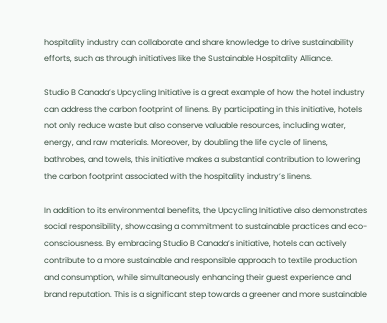hospitality industry can collaborate and share knowledge to drive sustainability efforts, such as through initiatives like the Sustainable Hospitality Alliance.

Studio B Canada’s Upcycling Initiative is a great example of how the hotel industry can address the carbon footprint of linens. By participating in this initiative, hotels not only reduce waste but also conserve valuable resources, including water, energy, and raw materials. Moreover, by doubling the life cycle of linens, bathrobes, and towels, this initiative makes a substantial contribution to lowering the carbon footprint associated with the hospitality industry’s linens.

In addition to its environmental benefits, the Upcycling Initiative also demonstrates social responsibility, showcasing a commitment to sustainable practices and eco-consciousness. By embracing Studio B Canada’s initiative, hotels can actively contribute to a more sustainable and responsible approach to textile production and consumption, while simultaneously enhancing their guest experience and brand reputation. This is a significant step towards a greener and more sustainable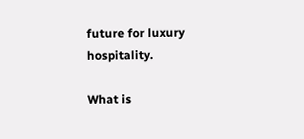future for luxury hospitality.

What is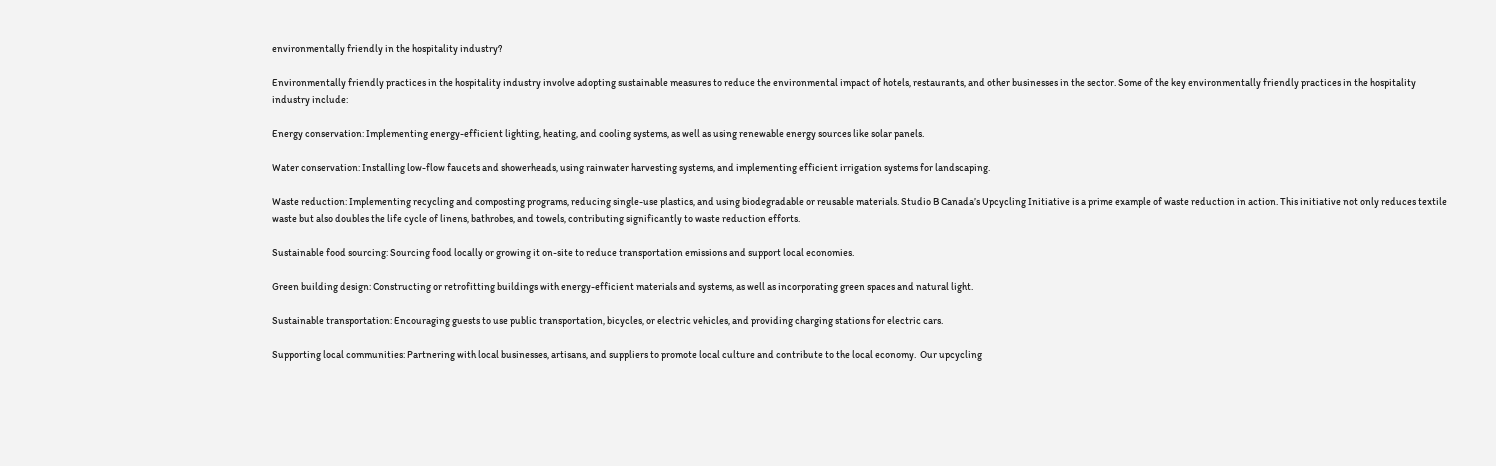environmentally friendly in the hospitality industry?

Environmentally friendly practices in the hospitality industry involve adopting sustainable measures to reduce the environmental impact of hotels, restaurants, and other businesses in the sector. Some of the key environmentally friendly practices in the hospitality industry include:

Energy conservation: Implementing energy-efficient lighting, heating, and cooling systems, as well as using renewable energy sources like solar panels.

Water conservation: Installing low-flow faucets and showerheads, using rainwater harvesting systems, and implementing efficient irrigation systems for landscaping.

Waste reduction: Implementing recycling and composting programs, reducing single-use plastics, and using biodegradable or reusable materials. Studio B Canada’s Upcycling Initiative is a prime example of waste reduction in action. This initiative not only reduces textile waste but also doubles the life cycle of linens, bathrobes, and towels, contributing significantly to waste reduction efforts.

Sustainable food sourcing: Sourcing food locally or growing it on-site to reduce transportation emissions and support local economies.

Green building design: Constructing or retrofitting buildings with energy-efficient materials and systems, as well as incorporating green spaces and natural light.

Sustainable transportation: Encouraging guests to use public transportation, bicycles, or electric vehicles, and providing charging stations for electric cars.

Supporting local communities: Partnering with local businesses, artisans, and suppliers to promote local culture and contribute to the local economy.  Our upcycling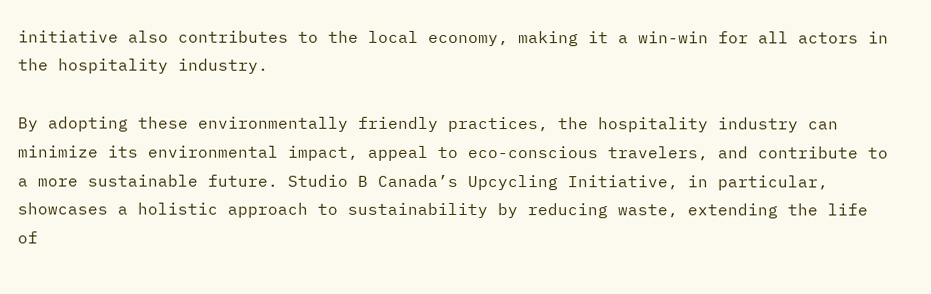initiative also contributes to the local economy, making it a win-win for all actors in the hospitality industry.

By adopting these environmentally friendly practices, the hospitality industry can minimize its environmental impact, appeal to eco-conscious travelers, and contribute to a more sustainable future. Studio B Canada’s Upcycling Initiative, in particular, showcases a holistic approach to sustainability by reducing waste, extending the life of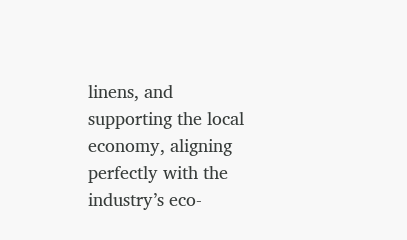linens, and supporting the local economy, aligning perfectly with the industry’s eco-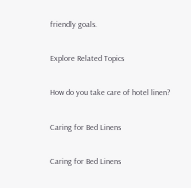friendly goals.

Explore Related Topics

How do you take care of hotel linen?

Caring for Bed Linens

Caring for Bed Linens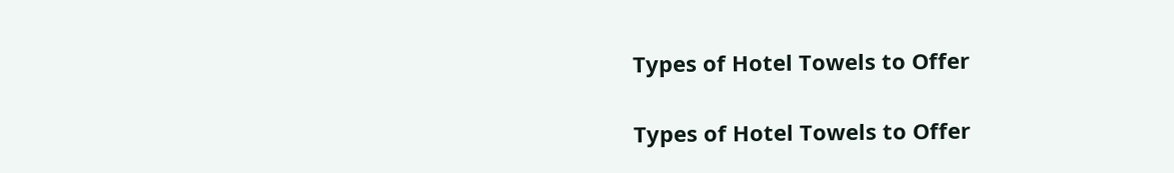Types of Hotel Towels to Offer

Types of Hotel Towels to Offer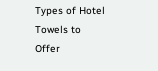Types of Hotel Towels to Offer